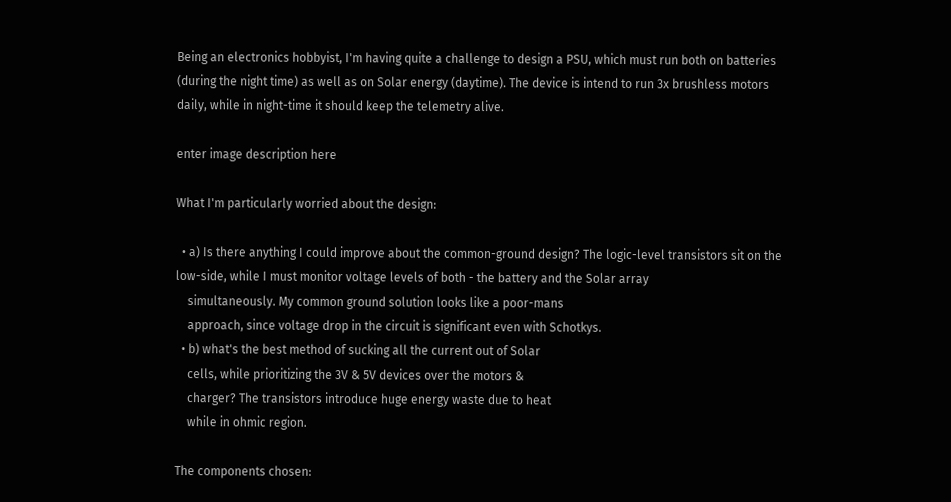Being an electronics hobbyist, I'm having quite a challenge to design a PSU, which must run both on batteries (during the night time) as well as on Solar energy (daytime). The device is intend to run 3x brushless motors daily, while in night-time it should keep the telemetry alive.

enter image description here

What I'm particularly worried about the design:

  • a) Is there anything I could improve about the common-ground design? The logic-level transistors sit on the low-side, while I must monitor voltage levels of both - the battery and the Solar array
    simultaneously. My common ground solution looks like a poor-mans
    approach, since voltage drop in the circuit is significant even with Schotkys.
  • b) what's the best method of sucking all the current out of Solar
    cells, while prioritizing the 3V & 5V devices over the motors &
    charger? The transistors introduce huge energy waste due to heat
    while in ohmic region.

The components chosen: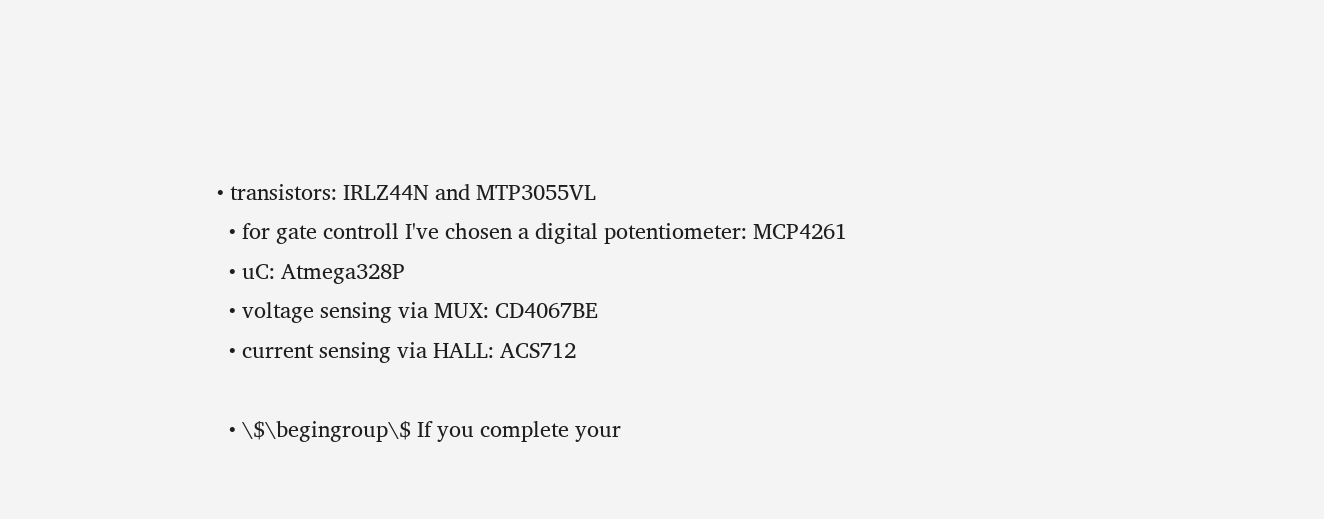• transistors: IRLZ44N and MTP3055VL
  • for gate controll I've chosen a digital potentiometer: MCP4261
  • uC: Atmega328P
  • voltage sensing via MUX: CD4067BE
  • current sensing via HALL: ACS712

  • \$\begingroup\$ If you complete your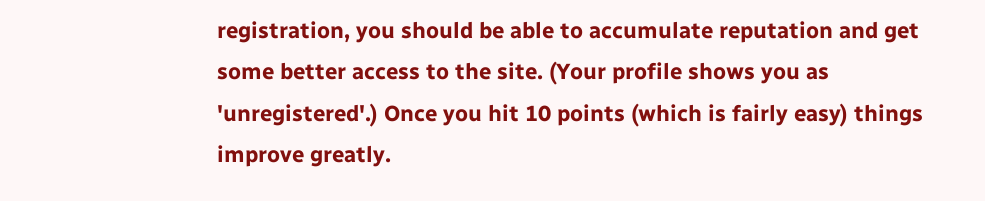registration, you should be able to accumulate reputation and get some better access to the site. (Your profile shows you as 'unregistered'.) Once you hit 10 points (which is fairly easy) things improve greatly.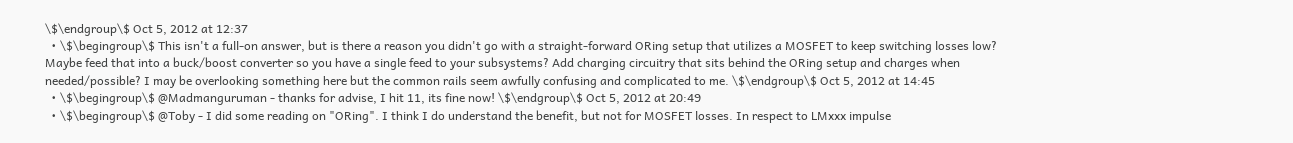\$\endgroup\$ Oct 5, 2012 at 12:37
  • \$\begingroup\$ This isn't a full-on answer, but is there a reason you didn't go with a straight-forward ORing setup that utilizes a MOSFET to keep switching losses low? Maybe feed that into a buck/boost converter so you have a single feed to your subsystems? Add charging circuitry that sits behind the ORing setup and charges when needed/possible? I may be overlooking something here but the common rails seem awfully confusing and complicated to me. \$\endgroup\$ Oct 5, 2012 at 14:45
  • \$\begingroup\$ @Madmanguruman - thanks for advise, I hit 11, its fine now! \$\endgroup\$ Oct 5, 2012 at 20:49
  • \$\begingroup\$ @Toby - I did some reading on "ORing". I think I do understand the benefit, but not for MOSFET losses. In respect to LMxxx impulse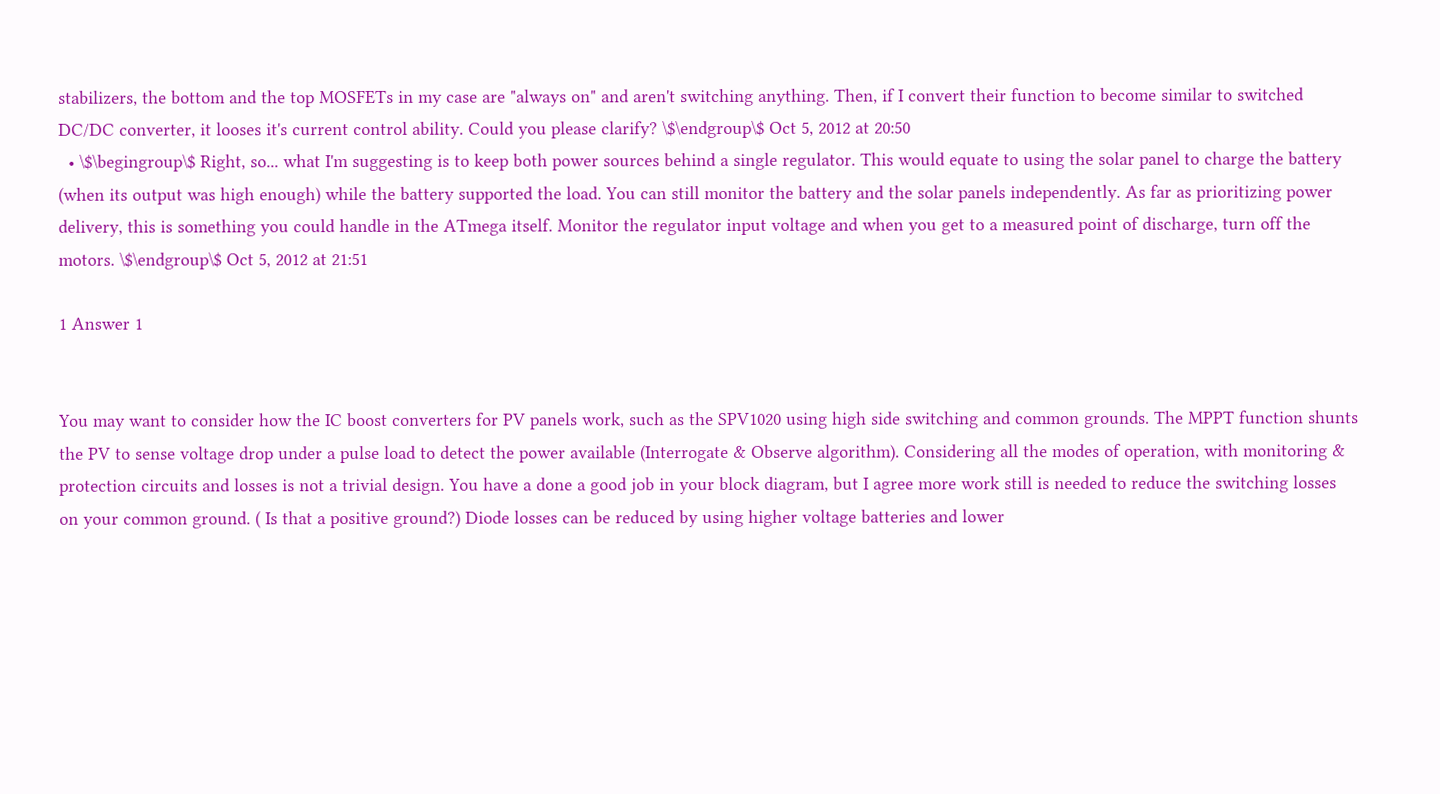stabilizers, the bottom and the top MOSFETs in my case are "always on" and aren't switching anything. Then, if I convert their function to become similar to switched DC/DC converter, it looses it's current control ability. Could you please clarify? \$\endgroup\$ Oct 5, 2012 at 20:50
  • \$\begingroup\$ Right, so... what I'm suggesting is to keep both power sources behind a single regulator. This would equate to using the solar panel to charge the battery (when its output was high enough) while the battery supported the load. You can still monitor the battery and the solar panels independently. As far as prioritizing power delivery, this is something you could handle in the ATmega itself. Monitor the regulator input voltage and when you get to a measured point of discharge, turn off the motors. \$\endgroup\$ Oct 5, 2012 at 21:51

1 Answer 1


You may want to consider how the IC boost converters for PV panels work, such as the SPV1020 using high side switching and common grounds. The MPPT function shunts the PV to sense voltage drop under a pulse load to detect the power available (Interrogate & Observe algorithm). Considering all the modes of operation, with monitoring & protection circuits and losses is not a trivial design. You have a done a good job in your block diagram, but I agree more work still is needed to reduce the switching losses on your common ground. ( Is that a positive ground?) Diode losses can be reduced by using higher voltage batteries and lower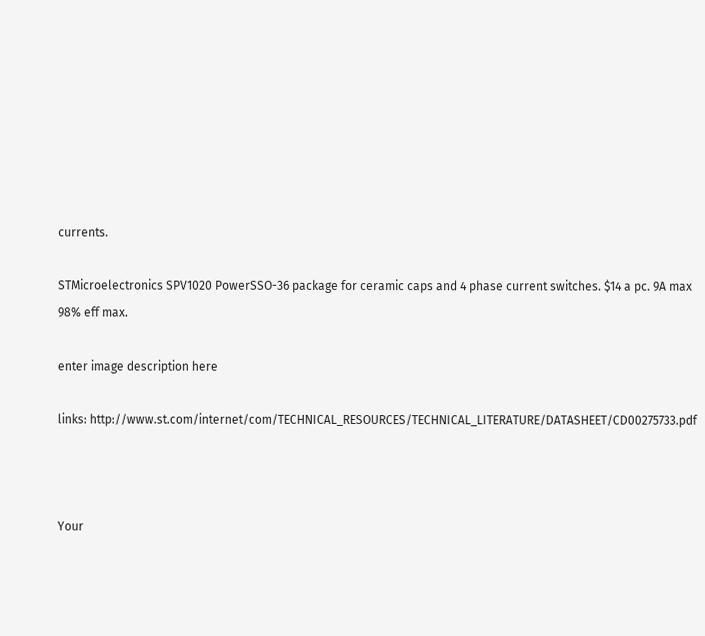currents.

STMicroelectronics SPV1020 PowerSSO-36 package for ceramic caps and 4 phase current switches. $14 a pc. 9A max 98% eff max.

enter image description here

links: http://www.st.com/internet/com/TECHNICAL_RESOURCES/TECHNICAL_LITERATURE/DATASHEET/CD00275733.pdf



Your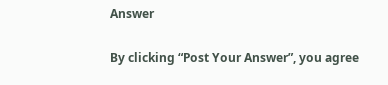Answer

By clicking “Post Your Answer”, you agree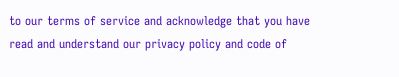to our terms of service and acknowledge that you have read and understand our privacy policy and code of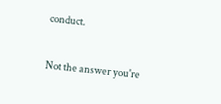conduct.

Not the answer you're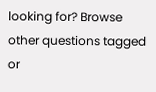looking for? Browse other questions tagged or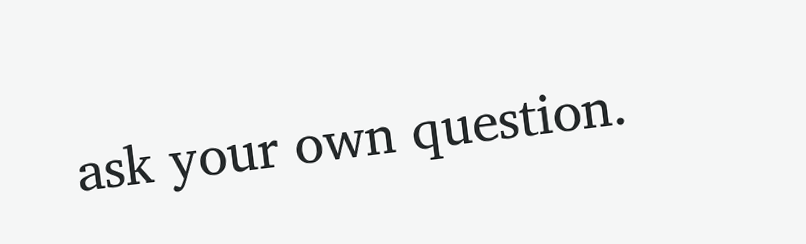ask your own question.